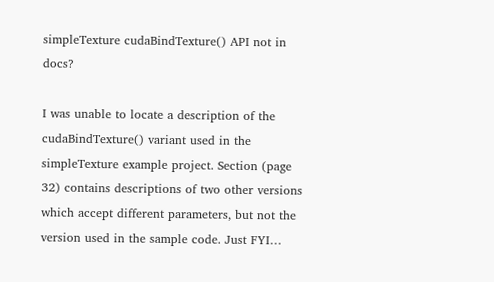simpleTexture cudaBindTexture() API not in docs?

I was unable to locate a description of the cudaBindTexture() variant used in the simpleTexture example project. Section (page 32) contains descriptions of two other versions which accept different parameters, but not the version used in the sample code. Just FYI…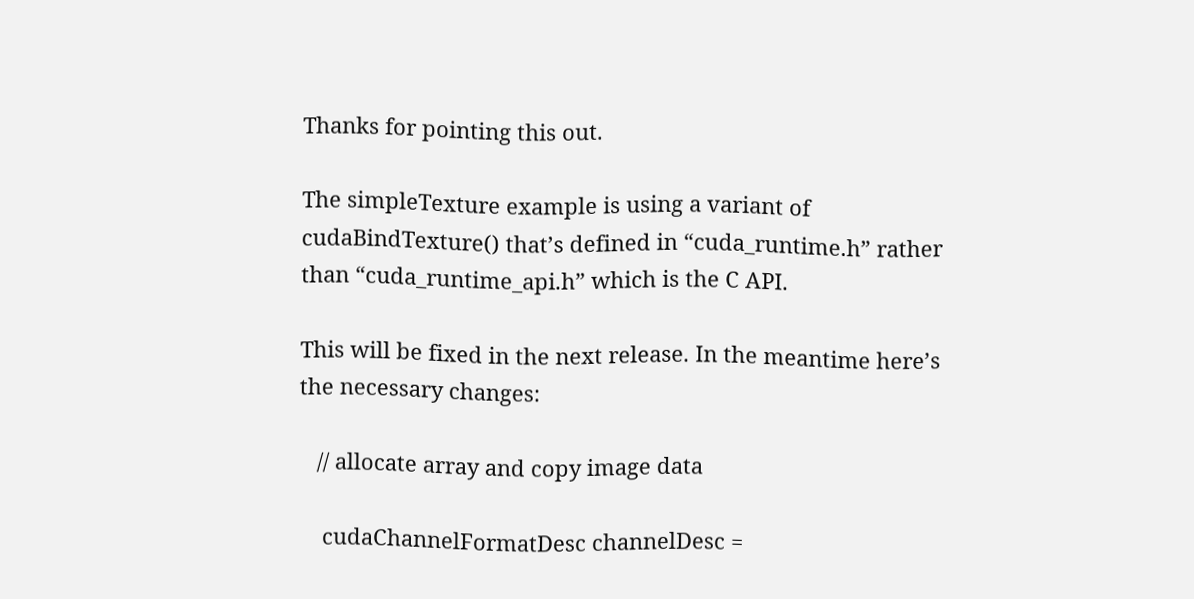Thanks for pointing this out.

The simpleTexture example is using a variant of cudaBindTexture() that’s defined in “cuda_runtime.h” rather than “cuda_runtime_api.h” which is the C API.

This will be fixed in the next release. In the meantime here’s the necessary changes:

   // allocate array and copy image data

    cudaChannelFormatDesc channelDesc =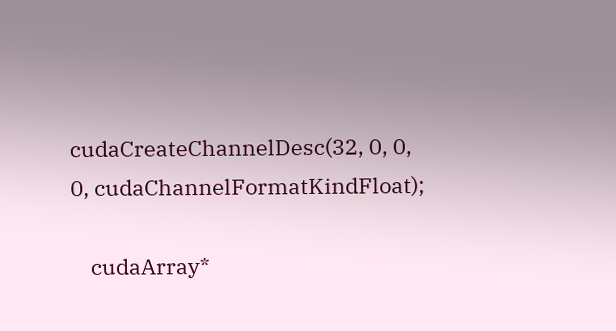cudaCreateChannelDesc(32, 0, 0, 0, cudaChannelFormatKindFloat);

    cudaArray*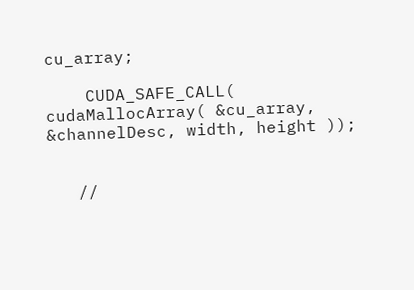cu_array;

    CUDA_SAFE_CALL( cudaMallocArray( &cu_array, &channelDesc, width, height ));


   //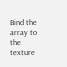Bind the array to the texture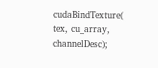cudaBindTexture( tex, cu_array, channelDesc);